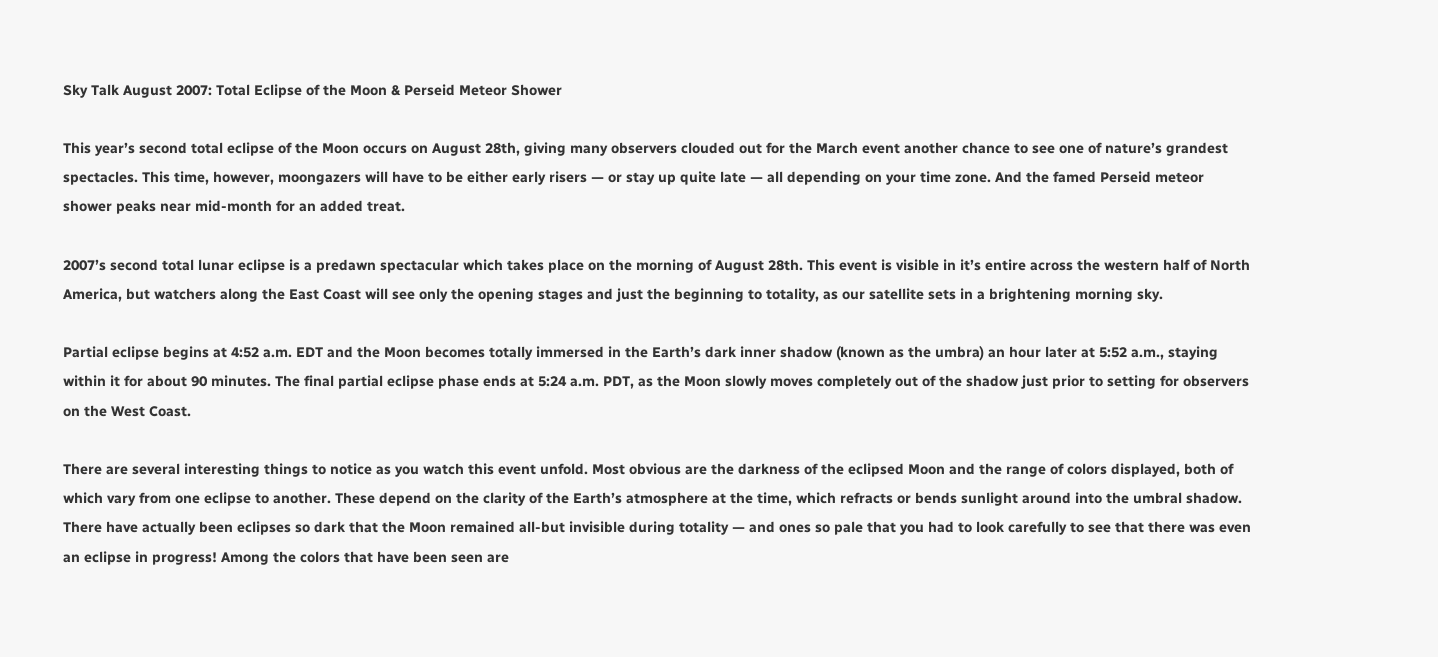Sky Talk August 2007: Total Eclipse of the Moon & Perseid Meteor Shower

This year’s second total eclipse of the Moon occurs on August 28th, giving many observers clouded out for the March event another chance to see one of nature’s grandest spectacles. This time, however, moongazers will have to be either early risers — or stay up quite late — all depending on your time zone. And the famed Perseid meteor shower peaks near mid-month for an added treat.

2007’s second total lunar eclipse is a predawn spectacular which takes place on the morning of August 28th. This event is visible in it’s entire across the western half of North America, but watchers along the East Coast will see only the opening stages and just the beginning to totality, as our satellite sets in a brightening morning sky.

Partial eclipse begins at 4:52 a.m. EDT and the Moon becomes totally immersed in the Earth’s dark inner shadow (known as the umbra) an hour later at 5:52 a.m., staying within it for about 90 minutes. The final partial eclipse phase ends at 5:24 a.m. PDT, as the Moon slowly moves completely out of the shadow just prior to setting for observers on the West Coast.

There are several interesting things to notice as you watch this event unfold. Most obvious are the darkness of the eclipsed Moon and the range of colors displayed, both of which vary from one eclipse to another. These depend on the clarity of the Earth’s atmosphere at the time, which refracts or bends sunlight around into the umbral shadow. There have actually been eclipses so dark that the Moon remained all-but invisible during totality — and ones so pale that you had to look carefully to see that there was even an eclipse in progress! Among the colors that have been seen are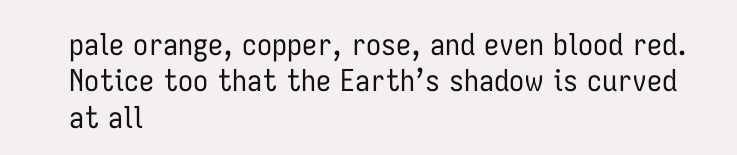pale orange, copper, rose, and even blood red. Notice too that the Earth’s shadow is curved at all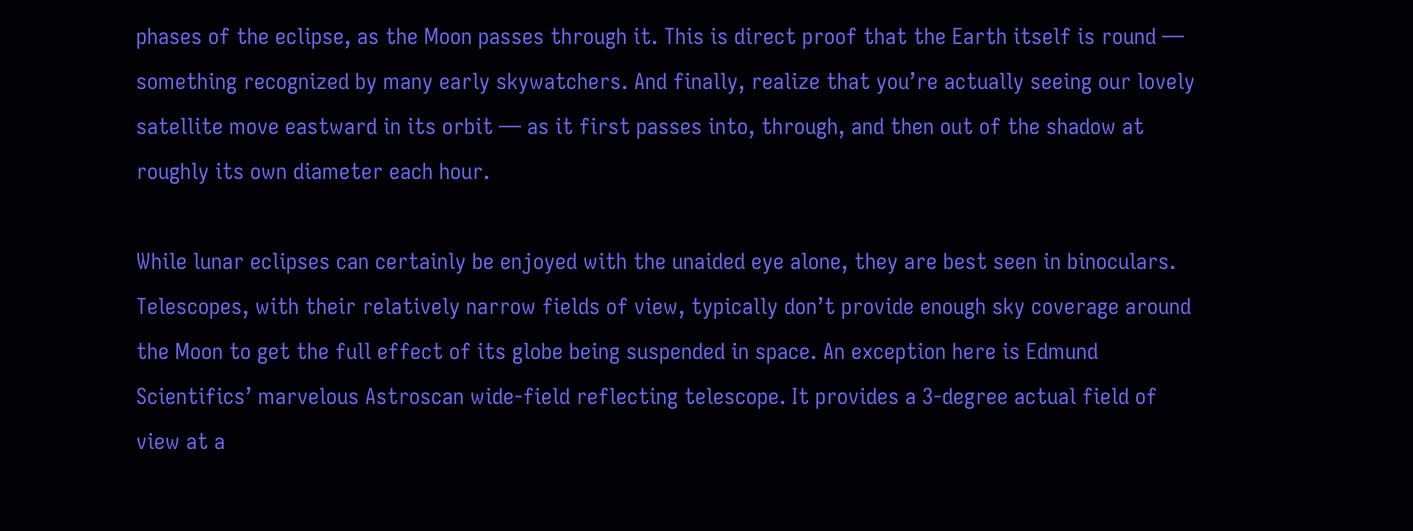phases of the eclipse, as the Moon passes through it. This is direct proof that the Earth itself is round — something recognized by many early skywatchers. And finally, realize that you’re actually seeing our lovely satellite move eastward in its orbit — as it first passes into, through, and then out of the shadow at roughly its own diameter each hour.

While lunar eclipses can certainly be enjoyed with the unaided eye alone, they are best seen in binoculars. Telescopes, with their relatively narrow fields of view, typically don’t provide enough sky coverage around the Moon to get the full effect of its globe being suspended in space. An exception here is Edmund Scientifics’ marvelous Astroscan wide-field reflecting telescope. It provides a 3-degree actual field of view at a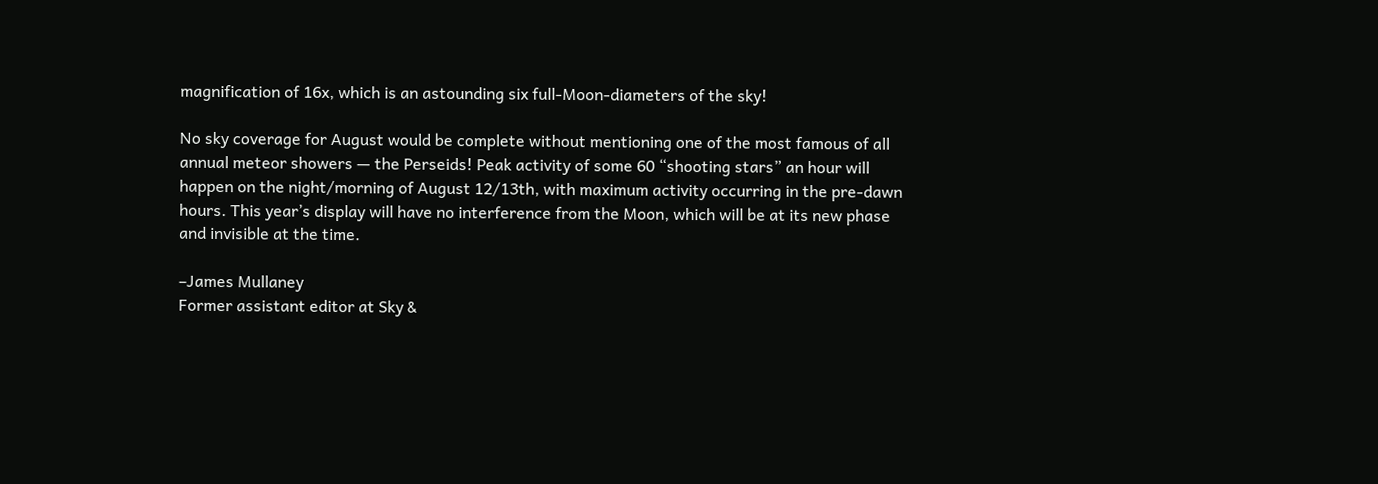magnification of 16x, which is an astounding six full-Moon-diameters of the sky!

No sky coverage for August would be complete without mentioning one of the most famous of all annual meteor showers — the Perseids! Peak activity of some 60 “shooting stars” an hour will happen on the night/morning of August 12/13th, with maximum activity occurring in the pre-dawn hours. This year’s display will have no interference from the Moon, which will be at its new phase and invisible at the time.

–James Mullaney
Former assistant editor at Sky &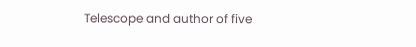Telescope and author of five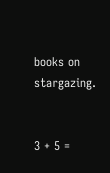books on stargazing.


3 + 5 =